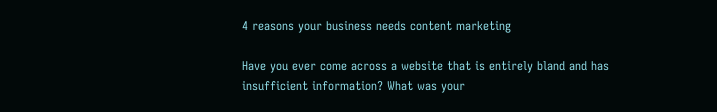4 reasons your business needs content marketing

Have you ever come across a website that is entirely bland and has insufficient information? What was your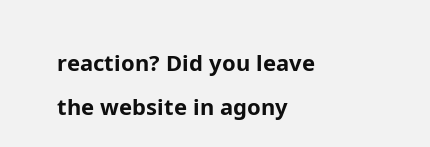reaction? Did you leave the website in agony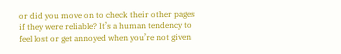or did you move on to check their other pages if they were reliable? It’s a human tendency to feel lost or get annoyed when you’re not given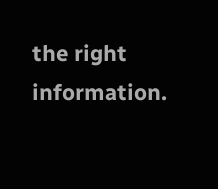the right information.